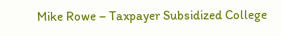Mike Rowe – Taxpayer Subsidized College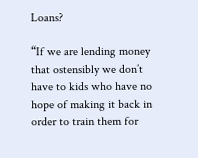Loans?

“If we are lending money that ostensibly we don’t have to kids who have no hope of making it back in order to train them for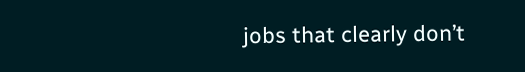jobs that clearly don’t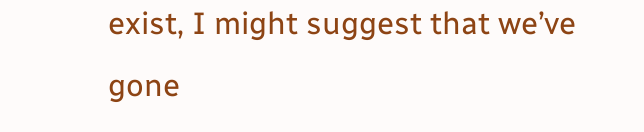exist, I might suggest that we’ve gone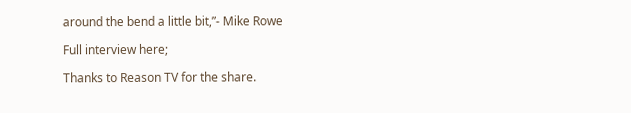around the bend a little bit,”- Mike Rowe

Full interview here;

Thanks to Reason TV for the share.